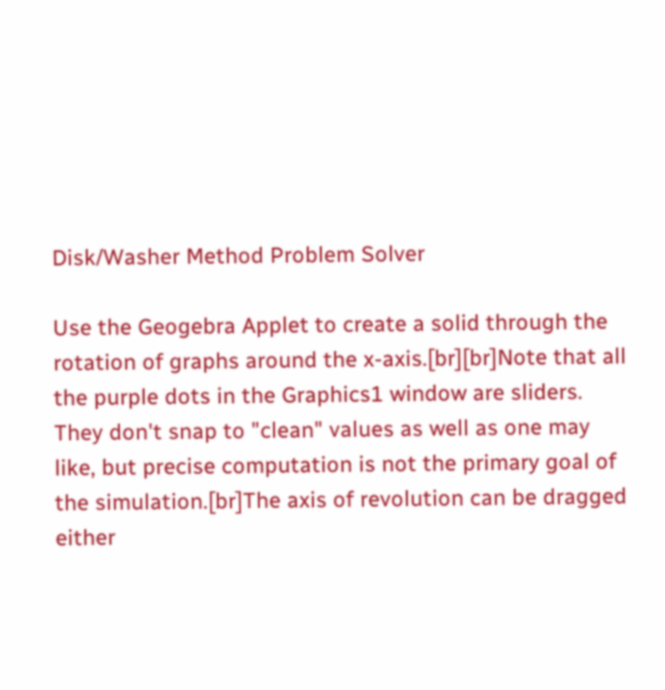Disk/Washer Method Problem Solver

Use the Geogebra Applet to create a solid through the rotation of graphs around the x-axis.[br][br]Note that all the purple dots in the Graphics1 window are sliders. They don't snap to "clean" values as well as one may like, but precise computation is not the primary goal of the simulation.[br]The axis of revolution can be dragged either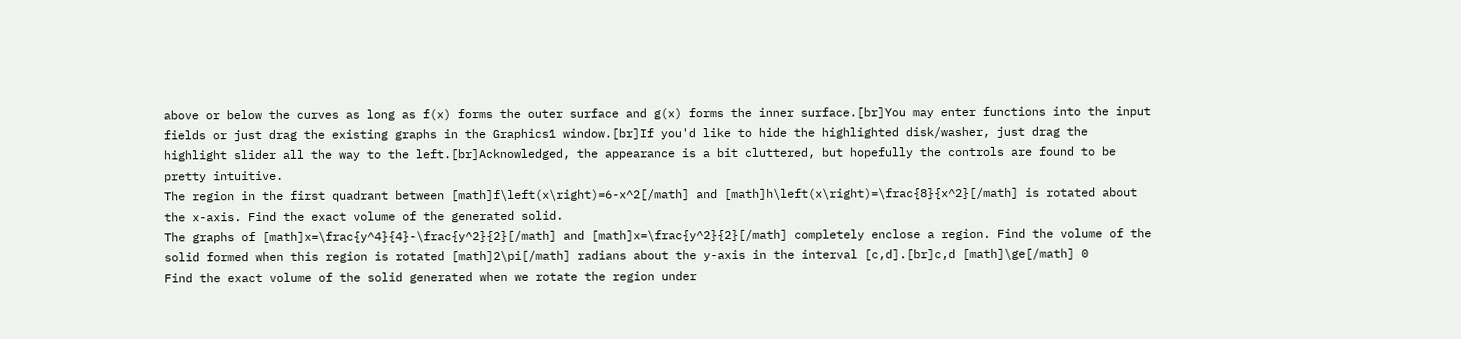above or below the curves as long as f(x) forms the outer surface and g(x) forms the inner surface.[br]You may enter functions into the input fields or just drag the existing graphs in the Graphics1 window.[br]If you'd like to hide the highlighted disk/washer, just drag the highlight slider all the way to the left.[br]Acknowledged, the appearance is a bit cluttered, but hopefully the controls are found to be pretty intuitive.
The region in the first quadrant between [math]f\left(x\right)=6-x^2[/math] and [math]h\left(x\right)=\frac{8}{x^2}[/math] is rotated about the x-axis. Find the exact volume of the generated solid.
The graphs of [math]x=\frac{y^4}{4}-\frac{y^2}{2}[/math] and [math]x=\frac{y^2}{2}[/math] completely enclose a region. Find the volume of the solid formed when this region is rotated [math]2\pi[/math] radians about the y-axis in the interval [c,d].[br]c,d [math]\ge[/math] 0
Find the exact volume of the solid generated when we rotate the region under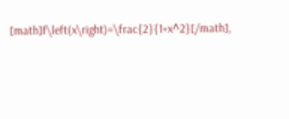[math]f\left(x\right)=\frac{2}{1+x^2}[/math],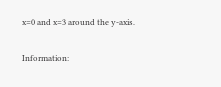x=0 and x=3 around the y-axis.

Information: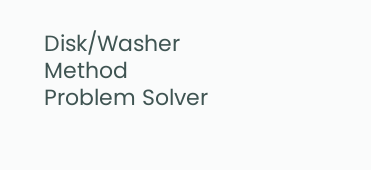Disk/Washer Method Problem Solver